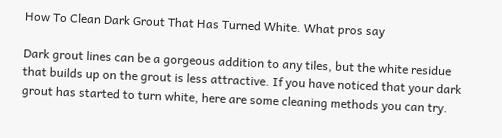How To Clean Dark Grout That Has Turned White. What pros say

Dark grout lines can be a gorgeous addition to any tiles, but the white residue that builds up on the grout is less attractive. If you have noticed that your dark grout has started to turn white, here are some cleaning methods you can try.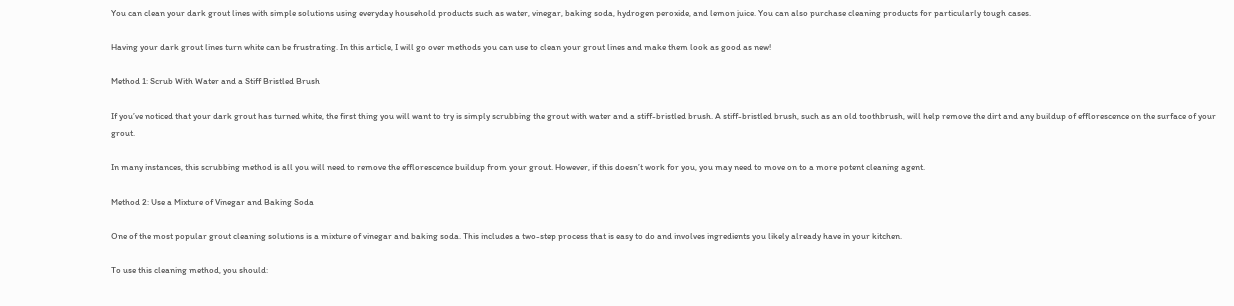You can clean your dark grout lines with simple solutions using everyday household products such as water, vinegar, baking soda, hydrogen peroxide, and lemon juice. You can also purchase cleaning products for particularly tough cases.

Having your dark grout lines turn white can be frustrating. In this article, I will go over methods you can use to clean your grout lines and make them look as good as new!

Method 1: Scrub With Water and a Stiff Bristled Brush

If you’ve noticed that your dark grout has turned white, the first thing you will want to try is simply scrubbing the grout with water and a stiff-bristled brush. A stiff-bristled brush, such as an old toothbrush, will help remove the dirt and any buildup of efflorescence on the surface of your grout.

In many instances, this scrubbing method is all you will need to remove the efflorescence buildup from your grout. However, if this doesn’t work for you, you may need to move on to a more potent cleaning agent.

Method 2: Use a Mixture of Vinegar and Baking Soda

One of the most popular grout cleaning solutions is a mixture of vinegar and baking soda. This includes a two-step process that is easy to do and involves ingredients you likely already have in your kitchen.

To use this cleaning method, you should: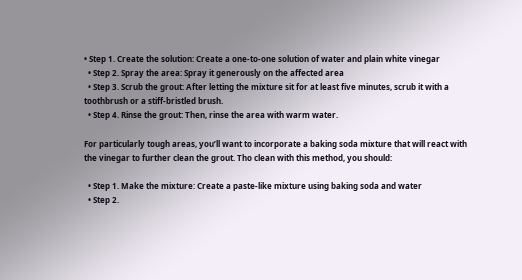• Step 1. Create the solution: Create a one-to-one solution of water and plain white vinegar
  • Step 2. Spray the area: Spray it generously on the affected area
  • Step 3. Scrub the grout: After letting the mixture sit for at least five minutes, scrub it with a toothbrush or a stiff-bristled brush.
  • Step 4. Rinse the grout: Then, rinse the area with warm water.

For particularly tough areas, you’ll want to incorporate a baking soda mixture that will react with the vinegar to further clean the grout. Tho clean with this method, you should:

  • Step 1. Make the mixture: Create a paste-like mixture using baking soda and water
  • Step 2.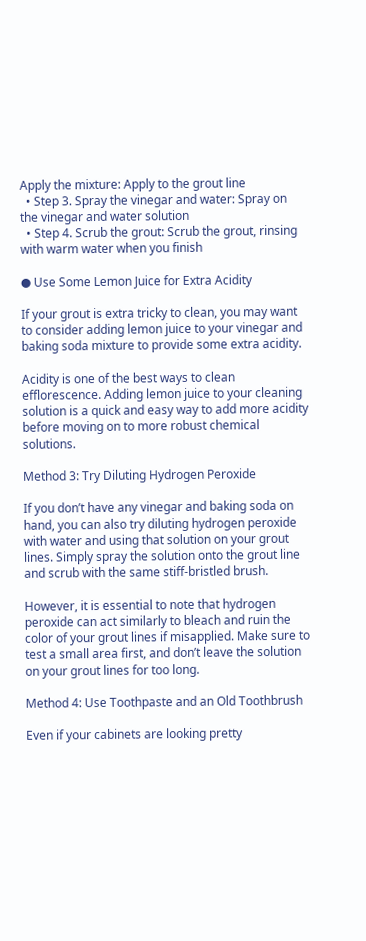Apply the mixture: Apply to the grout line
  • Step 3. Spray the vinegar and water: Spray on the vinegar and water solution
  • Step 4. Scrub the grout: Scrub the grout, rinsing with warm water when you finish

● Use Some Lemon Juice for Extra Acidity

If your grout is extra tricky to clean, you may want to consider adding lemon juice to your vinegar and baking soda mixture to provide some extra acidity.

Acidity is one of the best ways to clean efflorescence. Adding lemon juice to your cleaning solution is a quick and easy way to add more acidity before moving on to more robust chemical solutions.

Method 3: Try Diluting Hydrogen Peroxide

If you don’t have any vinegar and baking soda on hand, you can also try diluting hydrogen peroxide with water and using that solution on your grout lines. Simply spray the solution onto the grout line and scrub with the same stiff-bristled brush.

However, it is essential to note that hydrogen peroxide can act similarly to bleach and ruin the color of your grout lines if misapplied. Make sure to test a small area first, and don’t leave the solution on your grout lines for too long.

Method 4: Use Toothpaste and an Old Toothbrush

Even if your cabinets are looking pretty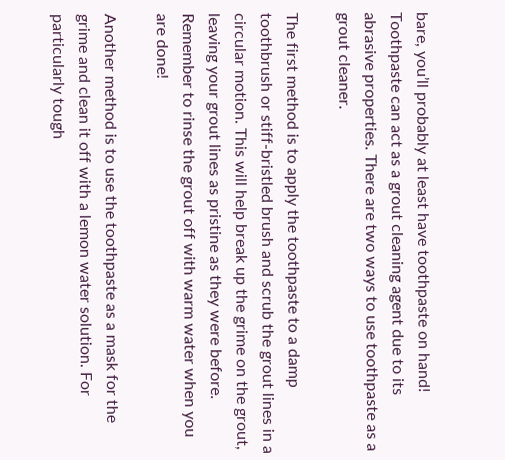bare, you’ll probably at least have toothpaste on hand! Toothpaste can act as a grout cleaning agent due to its abrasive properties. There are two ways to use toothpaste as a grout cleaner.

The first method is to apply the toothpaste to a damp toothbrush or stiff-bristled brush and scrub the grout lines in a circular motion. This will help break up the grime on the grout, leaving your grout lines as pristine as they were before. Remember to rinse the grout off with warm water when you are done!

Another method is to use the toothpaste as a mask for the grime and clean it off with a lemon water solution. For particularly tough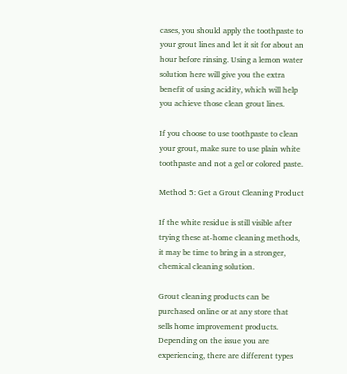cases, you should apply the toothpaste to your grout lines and let it sit for about an hour before rinsing. Using a lemon water solution here will give you the extra benefit of using acidity, which will help you achieve those clean grout lines.

If you choose to use toothpaste to clean your grout, make sure to use plain white toothpaste and not a gel or colored paste.

Method 5: Get a Grout Cleaning Product

If the white residue is still visible after trying these at-home cleaning methods, it may be time to bring in a stronger, chemical cleaning solution.

Grout cleaning products can be purchased online or at any store that sells home improvement products. Depending on the issue you are experiencing, there are different types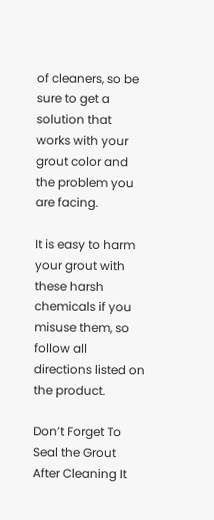of cleaners, so be sure to get a solution that works with your grout color and the problem you are facing.

It is easy to harm your grout with these harsh chemicals if you misuse them, so follow all directions listed on the product.

Don’t Forget To Seal the Grout After Cleaning It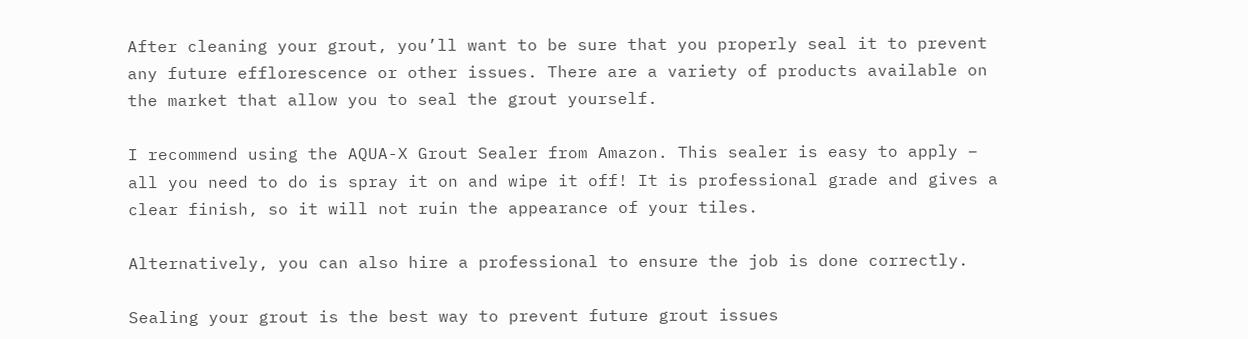After cleaning your grout, you’ll want to be sure that you properly seal it to prevent any future efflorescence or other issues. There are a variety of products available on the market that allow you to seal the grout yourself.

I recommend using the AQUA-X Grout Sealer from Amazon. This sealer is easy to apply – all you need to do is spray it on and wipe it off! It is professional grade and gives a clear finish, so it will not ruin the appearance of your tiles.

Alternatively, you can also hire a professional to ensure the job is done correctly.

Sealing your grout is the best way to prevent future grout issues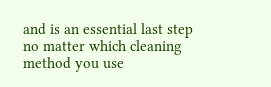and is an essential last step no matter which cleaning method you use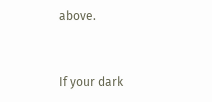above.


If your dark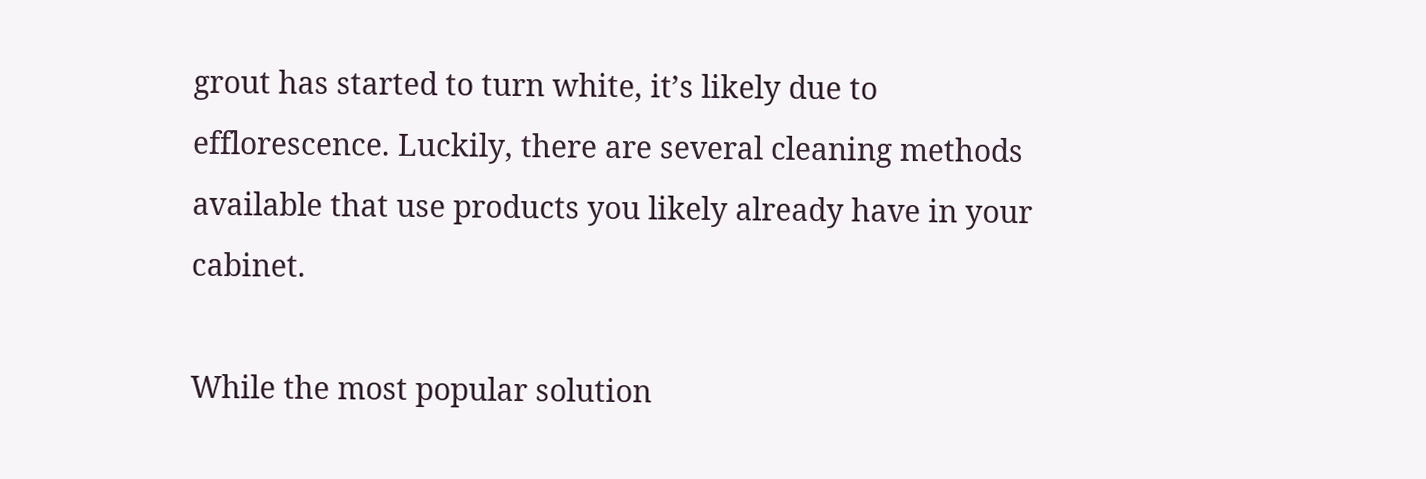grout has started to turn white, it’s likely due to efflorescence. Luckily, there are several cleaning methods available that use products you likely already have in your cabinet.

While the most popular solution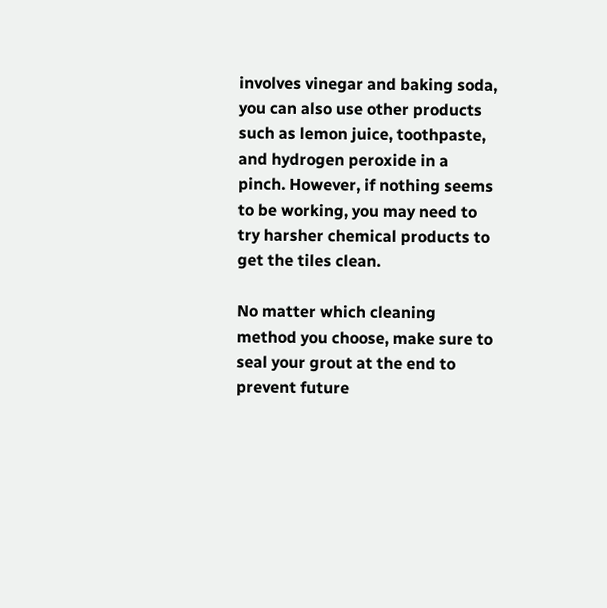involves vinegar and baking soda, you can also use other products such as lemon juice, toothpaste, and hydrogen peroxide in a pinch. However, if nothing seems to be working, you may need to try harsher chemical products to get the tiles clean.

No matter which cleaning method you choose, make sure to seal your grout at the end to prevent future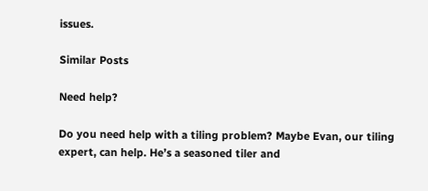issues.

Similar Posts

Need help?

Do you need help with a tiling problem? Maybe Evan, our tiling expert, can help. He’s a seasoned tiler and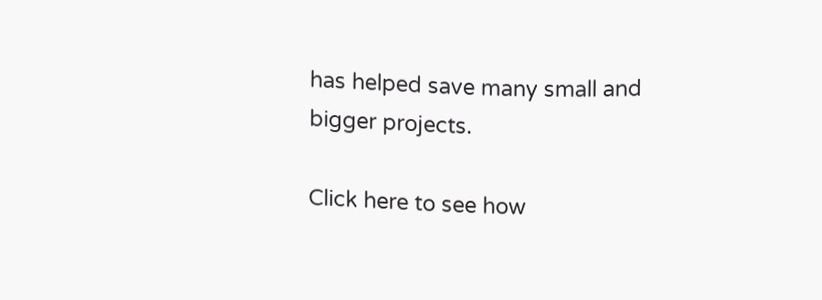has helped save many small and bigger projects.

Click here to see how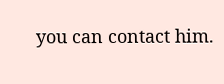you can contact him.